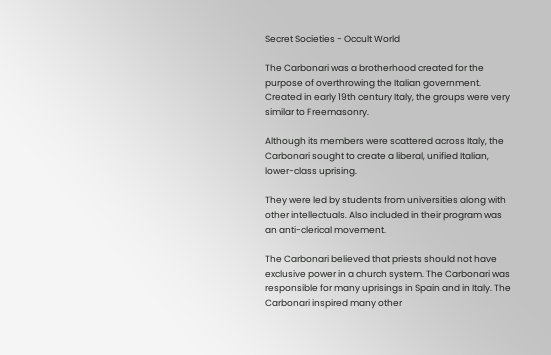Secret Societies - Occult World

The Carbonari was a brotherhood created for the purpose of overthrowing the Italian government. Created in early 19th century Italy, the groups were very similar to Freemasonry.

Although its members were scattered across Italy, the Carbonari sought to create a liberal, unified Italian, lower-class uprising.

They were led by students from universities along with other intellectuals. Also included in their program was an anti-clerical movement.

The Carbonari believed that priests should not have exclusive power in a church system. The Carbonari was responsible for many uprisings in Spain and in Italy. The Carbonari inspired many other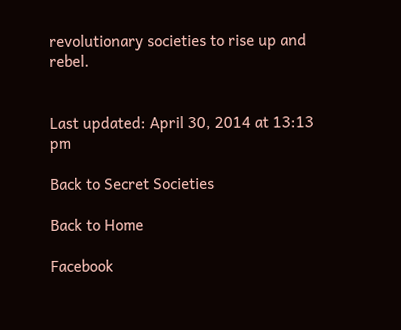revolutionary societies to rise up and rebel.


Last updated: April 30, 2014 at 13:13 pm

Back to Secret Societies

Back to Home

Facebook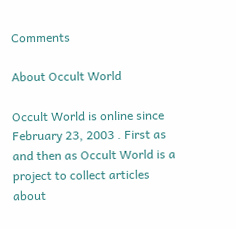Comments

About Occult World

Occult World is online since February 23, 2003 . First as and then as Occult World is a project to collect articles about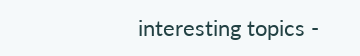interesting topics -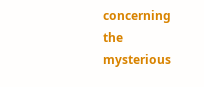concerning the mysterious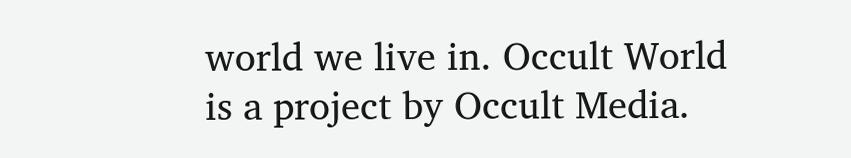world we live in. Occult World is a project by Occult Media.